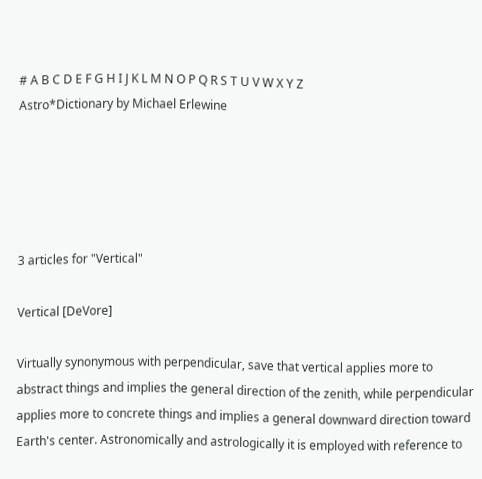# A B C D E F G H I J K L M N O P Q R S T U V W X Y Z
Astro*Dictionary by Michael Erlewine





3 articles for "Vertical"

Vertical [DeVore]

Virtually synonymous with perpendicular, save that vertical applies more to abstract things and implies the general direction of the zenith, while perpendicular applies more to concrete things and implies a general downward direction toward Earth's center. Astronomically and astrologically it is employed with reference to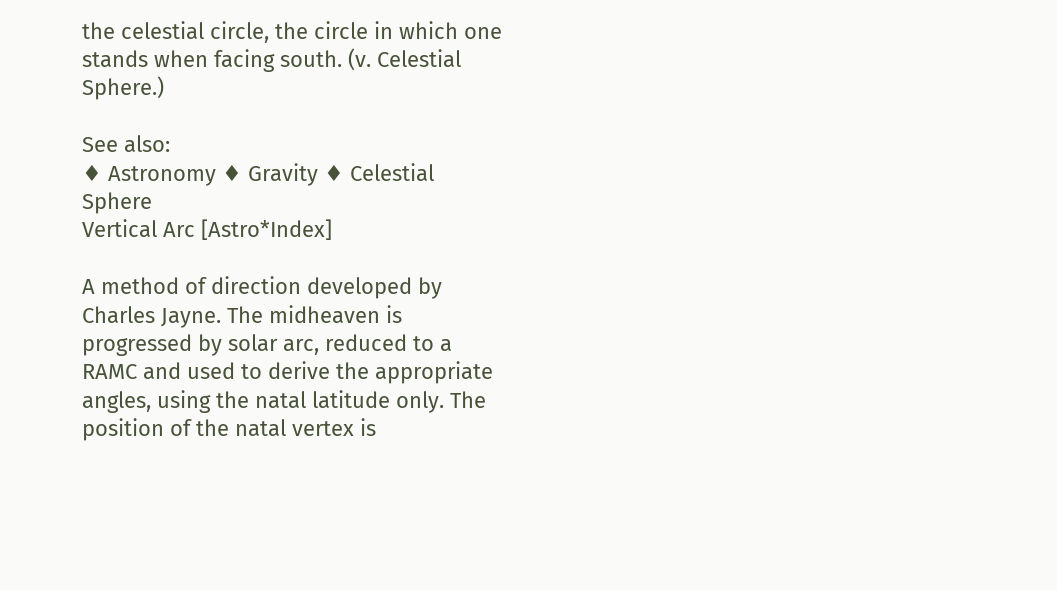the celestial circle, the circle in which one stands when facing south. (v. Celestial Sphere.)

See also:
♦ Astronomy ♦ Gravity ♦ Celestial Sphere
Vertical Arc [Astro*Index]

A method of direction developed by Charles Jayne. The midheaven is progressed by solar arc, reduced to a RAMC and used to derive the appropriate angles, using the natal latitude only. The position of the natal vertex is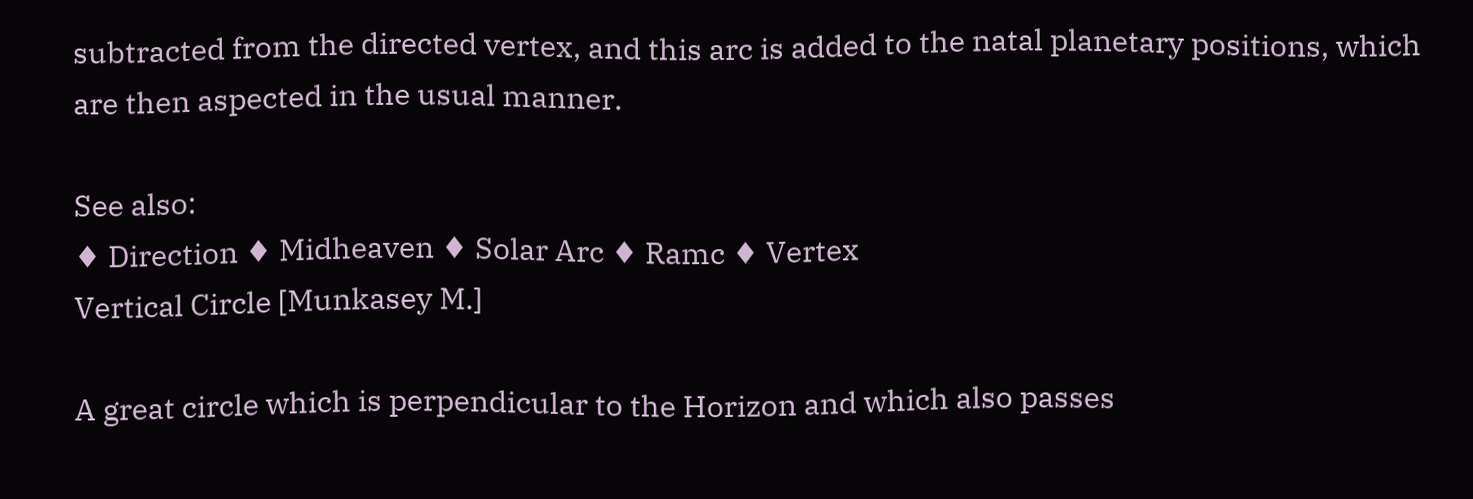subtracted from the directed vertex, and this arc is added to the natal planetary positions, which are then aspected in the usual manner.

See also:
♦ Direction ♦ Midheaven ♦ Solar Arc ♦ Ramc ♦ Vertex
Vertical Circle [Munkasey M.]

A great circle which is perpendicular to the Horizon and which also passes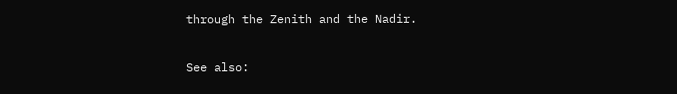through the Zenith and the Nadir.

See also: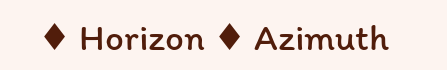♦ Horizon ♦ Azimuth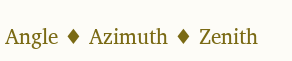Angle ♦ Azimuth ♦ Zenith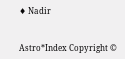♦ Nadir


Astro*Index Copyright ©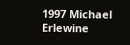1997 Michael Erlewine